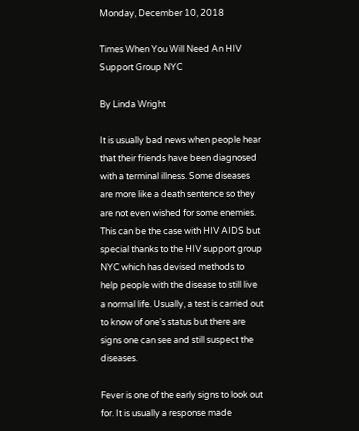Monday, December 10, 2018

Times When You Will Need An HIV Support Group NYC

By Linda Wright

It is usually bad news when people hear that their friends have been diagnosed with a terminal illness. Some diseases are more like a death sentence so they are not even wished for some enemies. This can be the case with HIV AIDS but special thanks to the HIV support group NYC which has devised methods to help people with the disease to still live a normal life. Usually, a test is carried out to know of one's status but there are signs one can see and still suspect the diseases.

Fever is one of the early signs to look out for. It is usually a response made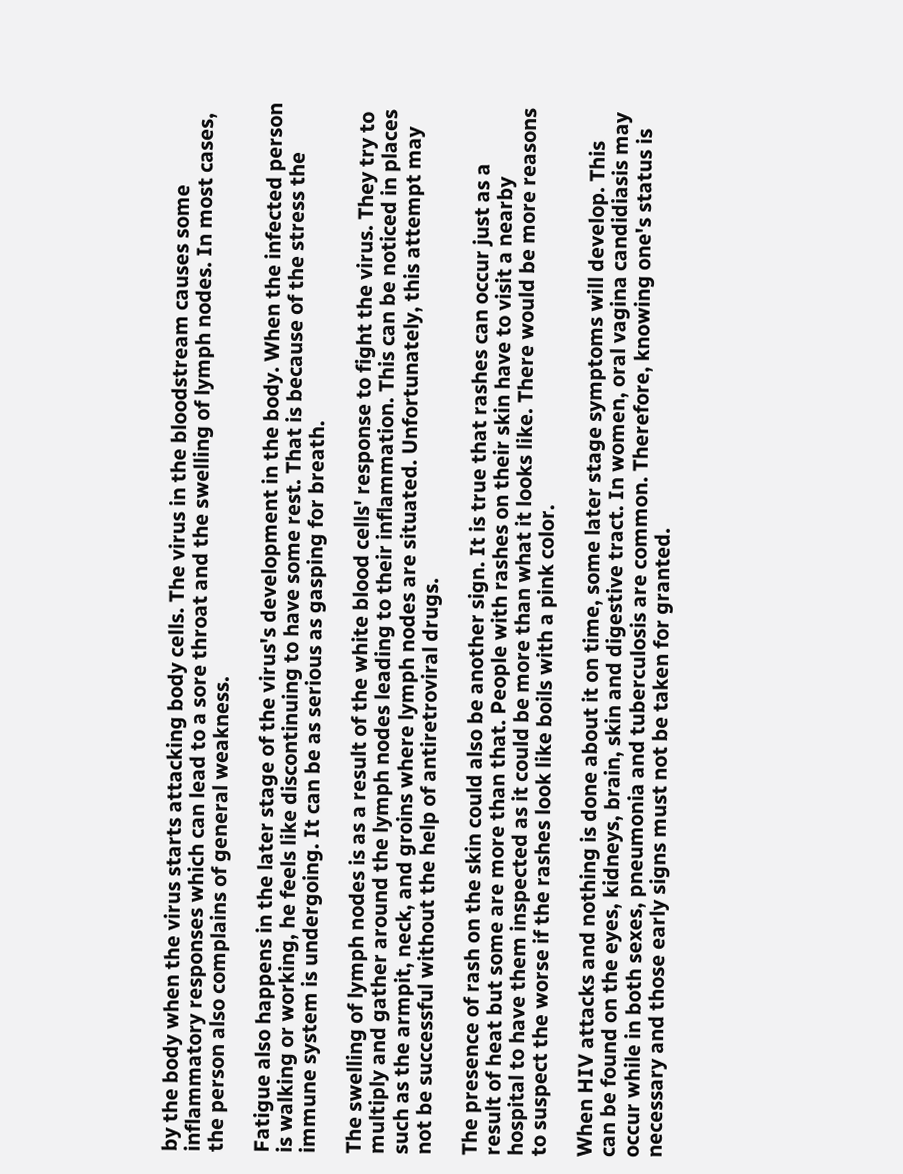by the body when the virus starts attacking body cells. The virus in the bloodstream causes some inflammatory responses which can lead to a sore throat and the swelling of lymph nodes. In most cases, the person also complains of general weakness.

Fatigue also happens in the later stage of the virus's development in the body. When the infected person is walking or working, he feels like discontinuing to have some rest. That is because of the stress the immune system is undergoing. It can be as serious as gasping for breath.

The swelling of lymph nodes is as a result of the white blood cells' response to fight the virus. They try to multiply and gather around the lymph nodes leading to their inflammation. This can be noticed in places such as the armpit, neck, and groins where lymph nodes are situated. Unfortunately, this attempt may not be successful without the help of antiretroviral drugs.

The presence of rash on the skin could also be another sign. It is true that rashes can occur just as a result of heat but some are more than that. People with rashes on their skin have to visit a nearby hospital to have them inspected as it could be more than what it looks like. There would be more reasons to suspect the worse if the rashes look like boils with a pink color.

When HIV attacks and nothing is done about it on time, some later stage symptoms will develop. This can be found on the eyes, kidneys, brain, skin and digestive tract. In women, oral vagina candidiasis may occur while in both sexes, pneumonia and tuberculosis are common. Therefore, knowing one's status is necessary and those early signs must not be taken for granted.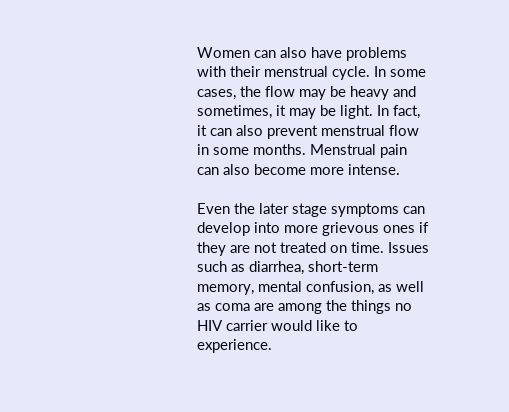Women can also have problems with their menstrual cycle. In some cases, the flow may be heavy and sometimes, it may be light. In fact, it can also prevent menstrual flow in some months. Menstrual pain can also become more intense.

Even the later stage symptoms can develop into more grievous ones if they are not treated on time. Issues such as diarrhea, short-term memory, mental confusion, as well as coma are among the things no HIV carrier would like to experience.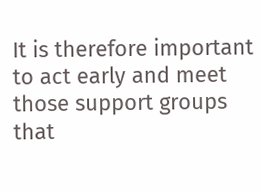It is therefore important to act early and meet those support groups that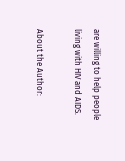are willing to help people living with HIV and AIDS.

About the Author: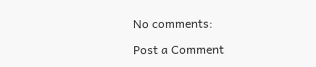No comments:

Post a Comment